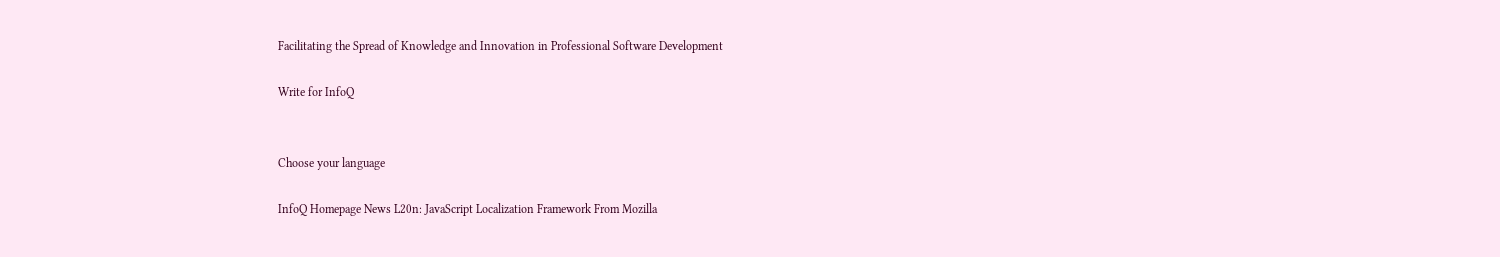Facilitating the Spread of Knowledge and Innovation in Professional Software Development

Write for InfoQ


Choose your language

InfoQ Homepage News L20n: JavaScript Localization Framework From Mozilla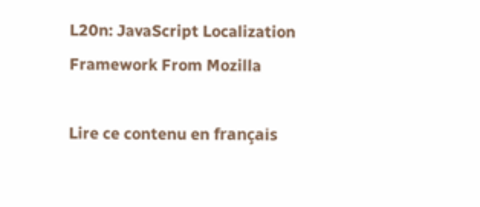L20n: JavaScript Localization Framework From Mozilla

Lire ce contenu en français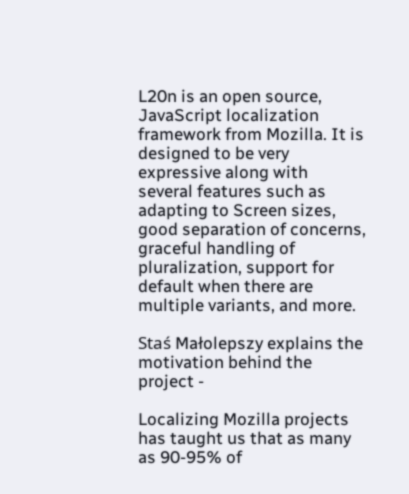L20n is an open source, JavaScript localization framework from Mozilla. It is designed to be very expressive along with several features such as adapting to Screen sizes, good separation of concerns, graceful handling of pluralization, support for default when there are multiple variants, and more.

Staś Małolepszy explains the motivation behind the project -

Localizing Mozilla projects has taught us that as many as 90-95% of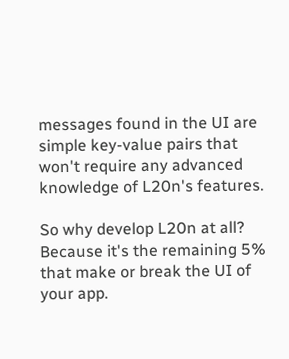messages found in the UI are simple key-value pairs that won't require any advanced knowledge of L20n's features.

So why develop L20n at all? Because it's the remaining 5% that make or break the UI of your app.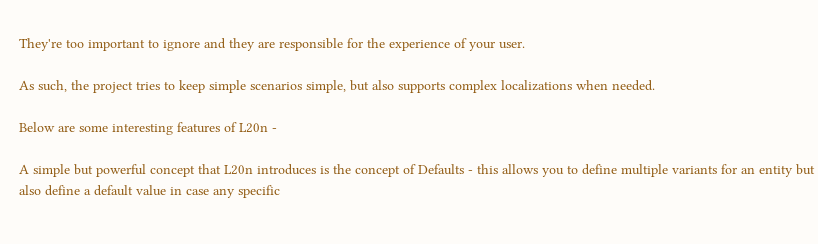They're too important to ignore and they are responsible for the experience of your user.

As such, the project tries to keep simple scenarios simple, but also supports complex localizations when needed.

Below are some interesting features of L20n -

A simple but powerful concept that L20n introduces is the concept of Defaults - this allows you to define multiple variants for an entity but also define a default value in case any specific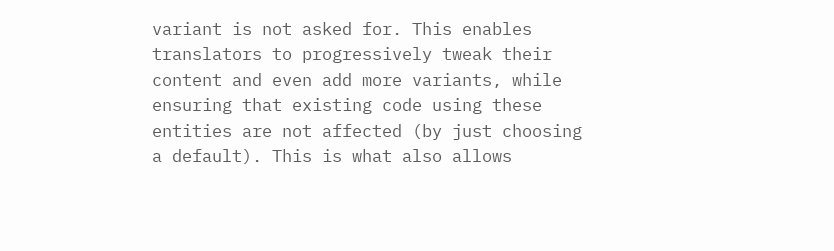variant is not asked for. This enables translators to progressively tweak their content and even add more variants, while ensuring that existing code using these entities are not affected (by just choosing a default). This is what also allows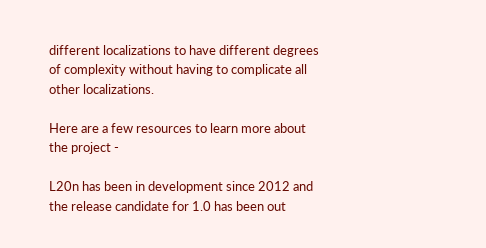different localizations to have different degrees of complexity without having to complicate all other localizations.

Here are a few resources to learn more about the project -

L20n has been in development since 2012 and the release candidate for 1.0 has been out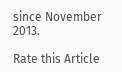since November 2013.

Rate this Article